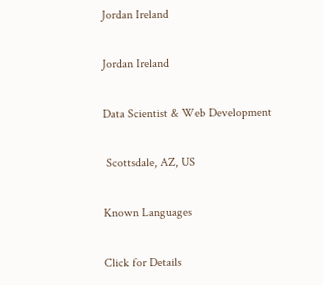Jordan Ireland

Jordan Ireland

Data Scientist & Web Development

 Scottsdale, AZ, US

Known Languages

Click for Details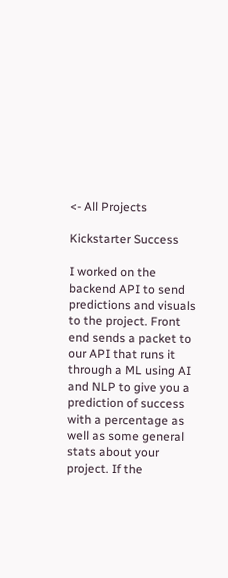<- All Projects

Kickstarter Success

I worked on the backend API to send predictions and visuals to the project. Front end sends a packet to our API that runs it through a ML using AI and NLP to give you a prediction of success with a percentage as well as some general stats about your project. If the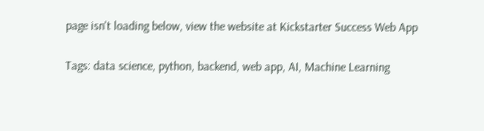page isn't loading below, view the website at Kickstarter Success Web App

Tags: data science, python, backend, web app, AI, Machine Learning